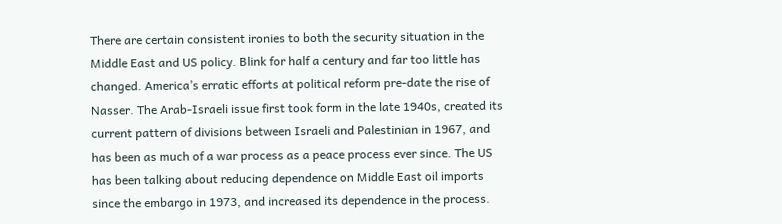There are certain consistent ironies to both the security situation in the Middle East and US policy. Blink for half a century and far too little has changed. America’s erratic efforts at political reform pre-date the rise of Nasser. The Arab-Israeli issue first took form in the late 1940s, created its current pattern of divisions between Israeli and Palestinian in 1967, and has been as much of a war process as a peace process ever since. The US has been talking about reducing dependence on Middle East oil imports since the embargo in 1973, and increased its dependence in the process.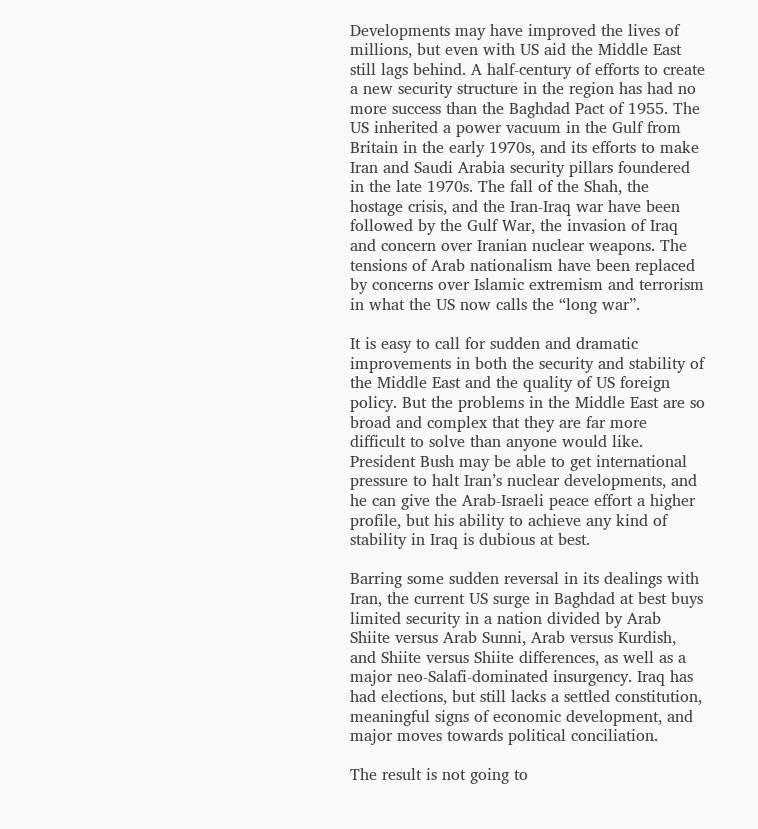Developments may have improved the lives of millions, but even with US aid the Middle East still lags behind. A half-century of efforts to create a new security structure in the region has had no more success than the Baghdad Pact of 1955. The US inherited a power vacuum in the Gulf from Britain in the early 1970s, and its efforts to make Iran and Saudi Arabia security pillars foundered in the late 1970s. The fall of the Shah, the hostage crisis, and the Iran-Iraq war have been followed by the Gulf War, the invasion of Iraq and concern over Iranian nuclear weapons. The tensions of Arab nationalism have been replaced by concerns over Islamic extremism and terrorism in what the US now calls the “long war”.

It is easy to call for sudden and dramatic improvements in both the security and stability of the Middle East and the quality of US foreign policy. But the problems in the Middle East are so broad and complex that they are far more difficult to solve than anyone would like. President Bush may be able to get international pressure to halt Iran’s nuclear developments, and he can give the Arab-Israeli peace effort a higher profile, but his ability to achieve any kind of stability in Iraq is dubious at best.

Barring some sudden reversal in its dealings with Iran, the current US surge in Baghdad at best buys limited security in a nation divided by Arab Shiite versus Arab Sunni, Arab versus Kurdish, and Shiite versus Shiite differences, as well as a major neo-Salafi-dominated insurgency. Iraq has had elections, but still lacks a settled constitution, meaningful signs of economic development, and major moves towards political conciliation.

The result is not going to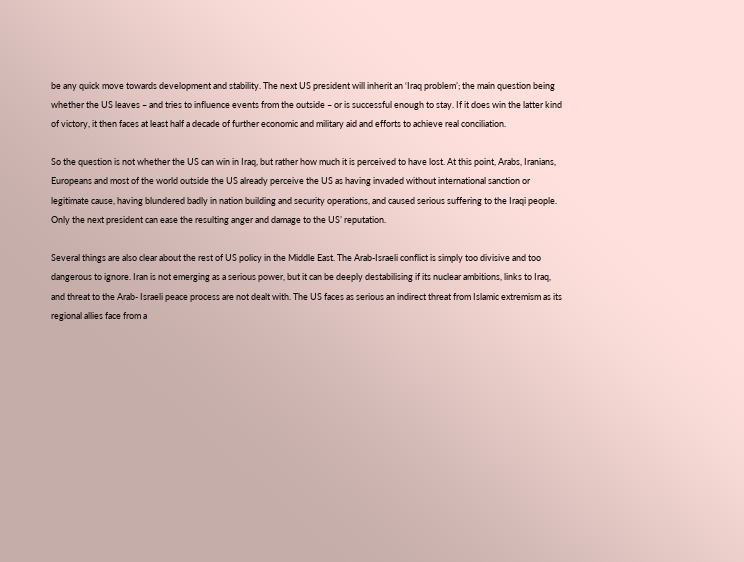be any quick move towards development and stability. The next US president will inherit an ‘Iraq problem’; the main question being whether the US leaves – and tries to influence events from the outside – or is successful enough to stay. If it does win the latter kind of victory, it then faces at least half a decade of further economic and military aid and efforts to achieve real conciliation.

So the question is not whether the US can win in Iraq, but rather how much it is perceived to have lost. At this point, Arabs, Iranians, Europeans and most of the world outside the US already perceive the US as having invaded without international sanction or legitimate cause, having blundered badly in nation building and security operations, and caused serious suffering to the Iraqi people. Only the next president can ease the resulting anger and damage to the US’ reputation.

Several things are also clear about the rest of US policy in the Middle East. The Arab-Israeli conflict is simply too divisive and too dangerous to ignore. Iran is not emerging as a serious power, but it can be deeply destabilising if its nuclear ambitions, links to Iraq, and threat to the Arab- Israeli peace process are not dealt with. The US faces as serious an indirect threat from Islamic extremism as its regional allies face from a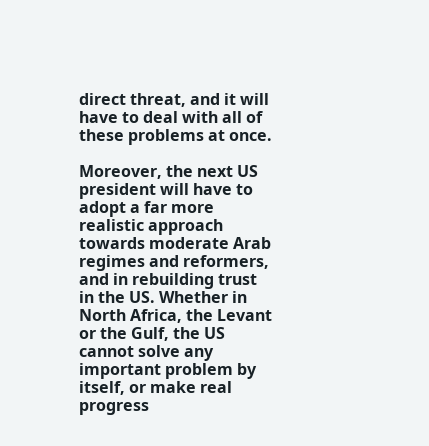direct threat, and it will have to deal with all of these problems at once.

Moreover, the next US president will have to adopt a far more realistic approach towards moderate Arab regimes and reformers, and in rebuilding trust in the US. Whether in North Africa, the Levant or the Gulf, the US cannot solve any important problem by itself, or make real progress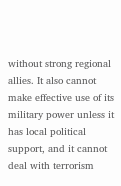without strong regional allies. It also cannot make effective use of its military power unless it has local political support, and it cannot deal with terrorism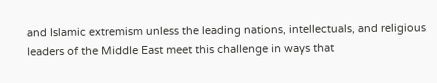and Islamic extremism unless the leading nations, intellectuals, and religious leaders of the Middle East meet this challenge in ways that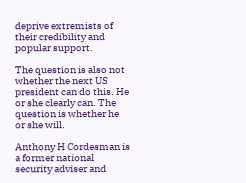deprive extremists of their credibility and popular support.

The question is also not whether the next US president can do this. He or she clearly can. The question is whether he or she will.

Anthony H Cordesman is a former national security adviser and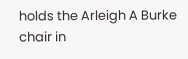holds the Arleigh A Burke chair in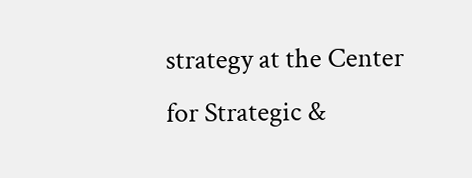strategy at the Center for Strategic &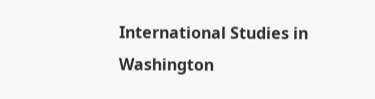International Studies in Washington